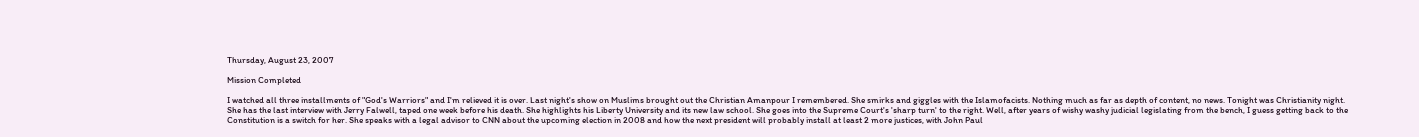Thursday, August 23, 2007

Mission Completed

I watched all three installments of "God's Warriors" and I'm relieved it is over. Last night's show on Muslims brought out the Christian Amanpour I remembered. She smirks and giggles with the Islamofacists. Nothing much as far as depth of content, no news. Tonight was Christianity night. She has the last interview with Jerry Falwell, taped one week before his death. She highlights his Liberty University and its new law school. She goes into the Supreme Court's 'sharp turn' to the right. Well, after years of wishy washy judicial legislating from the bench, I guess getting back to the Constitution is a switch for her. She speaks with a legal advisor to CNN about the upcoming election in 2008 and how the next president will probably install at least 2 more justices, with John Paul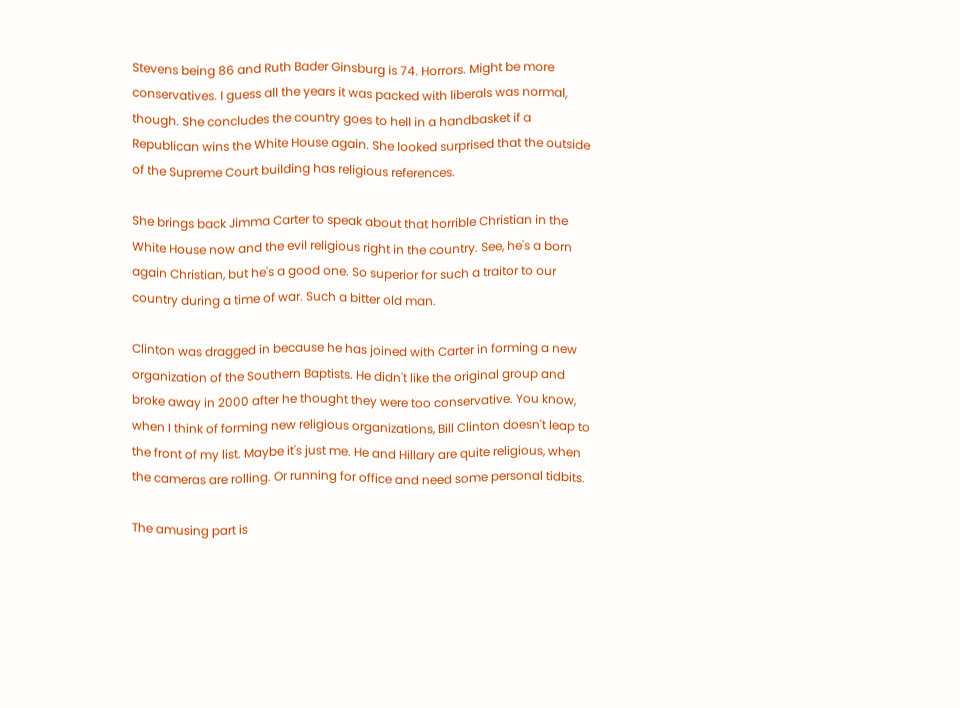Stevens being 86 and Ruth Bader Ginsburg is 74. Horrors. Might be more conservatives. I guess all the years it was packed with liberals was normal, though. She concludes the country goes to hell in a handbasket if a Republican wins the White House again. She looked surprised that the outside of the Supreme Court building has religious references.

She brings back Jimma Carter to speak about that horrible Christian in the White House now and the evil religious right in the country. See, he's a born again Christian, but he's a good one. So superior for such a traitor to our country during a time of war. Such a bitter old man.

Clinton was dragged in because he has joined with Carter in forming a new organization of the Southern Baptists. He didn't like the original group and broke away in 2000 after he thought they were too conservative. You know, when I think of forming new religious organizations, Bill Clinton doesn't leap to the front of my list. Maybe it's just me. He and Hillary are quite religious, when the cameras are rolling. Or running for office and need some personal tidbits.

The amusing part is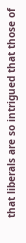that liberals are so intrigued that those of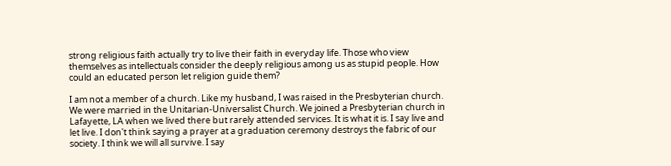strong religious faith actually try to live their faith in everyday life. Those who view themselves as intellectuals consider the deeply religious among us as stupid people. How could an educated person let religion guide them?

I am not a member of a church. Like my husband, I was raised in the Presbyterian church. We were married in the Unitarian-Universalist Church. We joined a Presbyterian church in Lafayette, LA when we lived there but rarely attended services. It is what it is. I say live and let live. I don't think saying a prayer at a graduation ceremony destroys the fabric of our society. I think we will all survive. I say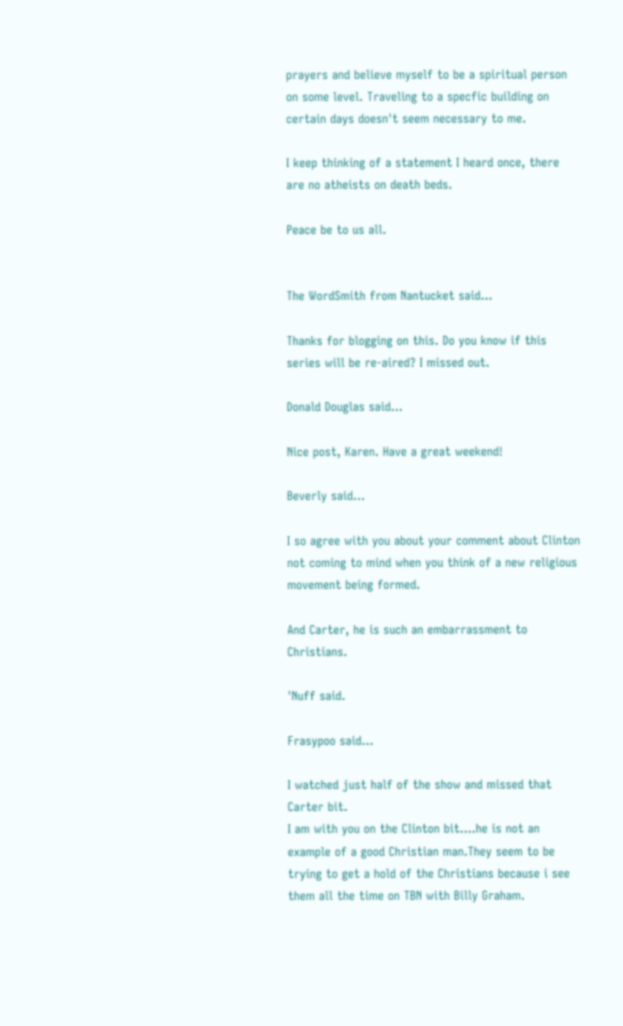prayers and believe myself to be a spiritual person on some level. Traveling to a specfic building on certain days doesn't seem necessary to me.

I keep thinking of a statement I heard once, there are no atheists on death beds.

Peace be to us all.


The WordSmith from Nantucket said...

Thanks for blogging on this. Do you know if this series will be re-aired? I missed out.

Donald Douglas said...

Nice post, Karen. Have a great weekend!

Beverly said...

I so agree with you about your comment about Clinton not coming to mind when you think of a new religious movement being formed.

And Carter, he is such an embarrassment to Christians.

'Nuff said.

Frasypoo said...

I watched just half of the show and missed that Carter bit.
I am with you on the Clinton bit....he is not an example of a good Christian man.They seem to be trying to get a hold of the Christians because i see them all the time on TBN with Billy Graham.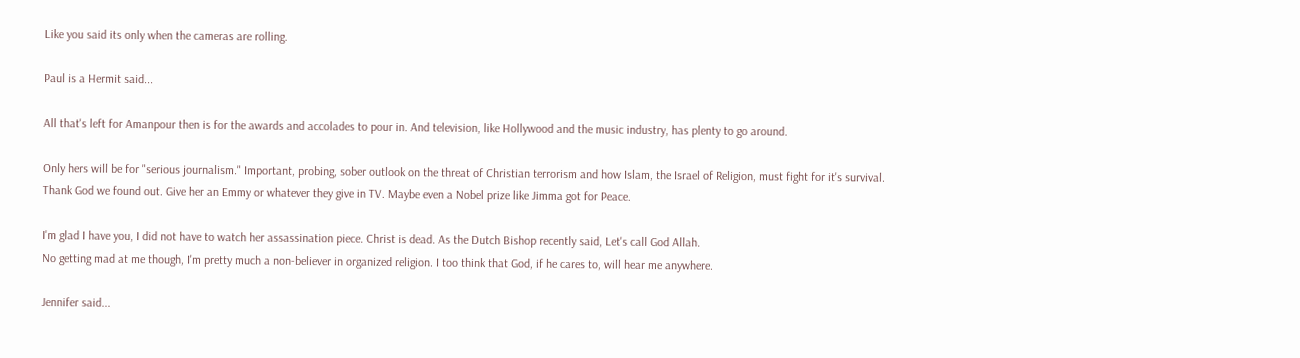Like you said its only when the cameras are rolling.

Paul is a Hermit said...

All that's left for Amanpour then is for the awards and accolades to pour in. And television, like Hollywood and the music industry, has plenty to go around.

Only hers will be for "serious journalism." Important, probing, sober outlook on the threat of Christian terrorism and how Islam, the Israel of Religion, must fight for it's survival.
Thank God we found out. Give her an Emmy or whatever they give in TV. Maybe even a Nobel prize like Jimma got for Peace.

I'm glad I have you, I did not have to watch her assassination piece. Christ is dead. As the Dutch Bishop recently said, Let's call God Allah.
No getting mad at me though, I'm pretty much a non-believer in organized religion. I too think that God, if he cares to, will hear me anywhere.

Jennifer said...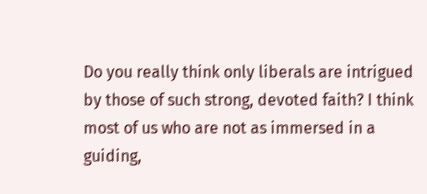Do you really think only liberals are intrigued by those of such strong, devoted faith? I think most of us who are not as immersed in a guiding,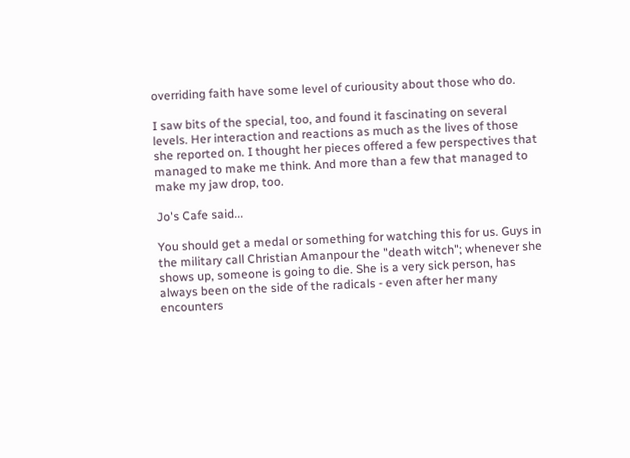overriding faith have some level of curiousity about those who do.

I saw bits of the special, too, and found it fascinating on several levels. Her interaction and reactions as much as the lives of those she reported on. I thought her pieces offered a few perspectives that managed to make me think. And more than a few that managed to make my jaw drop, too.

Jo's Cafe said...

You should get a medal or something for watching this for us. Guys in the military call Christian Amanpour the "death witch"; whenever she shows up, someone is going to die. She is a very sick person, has always been on the side of the radicals - even after her many encounters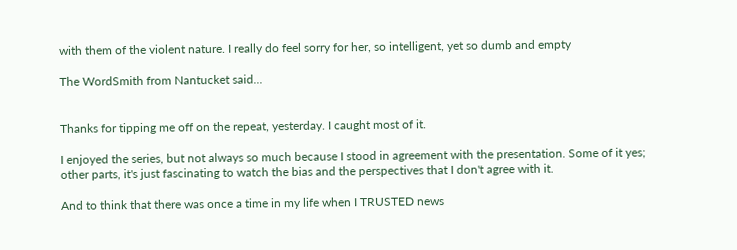with them of the violent nature. I really do feel sorry for her, so intelligent, yet so dumb and empty

The WordSmith from Nantucket said...


Thanks for tipping me off on the repeat, yesterday. I caught most of it.

I enjoyed the series, but not always so much because I stood in agreement with the presentation. Some of it yes; other parts, it's just fascinating to watch the bias and the perspectives that I don't agree with it.

And to think that there was once a time in my life when I TRUSTED news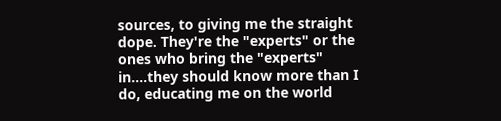sources, to giving me the straight dope. They're the "experts" or the ones who bring the "experts" in....they should know more than I do, educating me on the world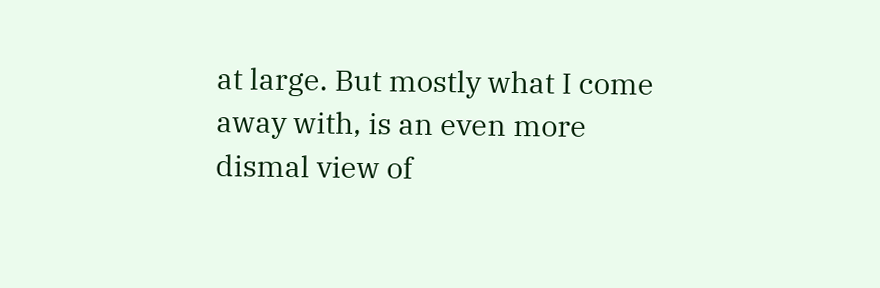at large. But mostly what I come away with, is an even more dismal view of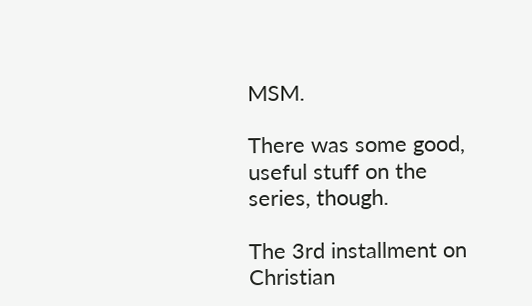MSM.

There was some good, useful stuff on the series, though.

The 3rd installment on Christian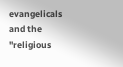evangelicals and the "religious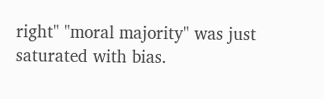right" "moral majority" was just saturated with bias.